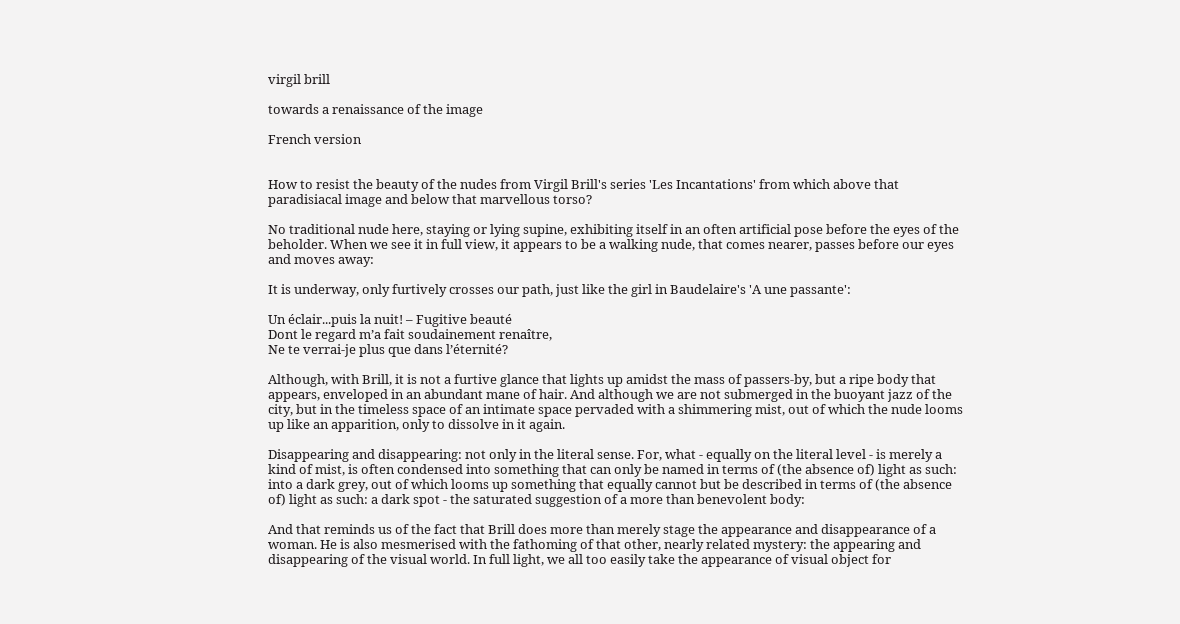virgil brill

towards a renaissance of the image

French version


How to resist the beauty of the nudes from Virgil Brill's series 'Les Incantations' from which above that paradisiacal image and below that marvellous torso?

No traditional nude here, staying or lying supine, exhibiting itself in an often artificial pose before the eyes of the beholder. When we see it in full view, it appears to be a walking nude, that comes nearer, passes before our eyes and moves away:

It is underway, only furtively crosses our path, just like the girl in Baudelaire's 'A une passante':

Un éclair...puis la nuit! – Fugitive beauté
Dont le regard m’a fait soudainement renaître,
Ne te verrai-je plus que dans l’éternité?

Although, with Brill, it is not a furtive glance that lights up amidst the mass of passers-by, but a ripe body that appears, enveloped in an abundant mane of hair. And although we are not submerged in the buoyant jazz of the city, but in the timeless space of an intimate space pervaded with a shimmering mist, out of which the nude looms up like an apparition, only to dissolve in it again.

Disappearing and disappearing: not only in the literal sense. For, what - equally on the literal level - is merely a kind of mist, is often condensed into something that can only be named in terms of (the absence of) light as such: into a dark grey, out of which looms up something that equally cannot but be described in terms of (the absence of) light as such: a dark spot - the saturated suggestion of a more than benevolent body:

And that reminds us of the fact that Brill does more than merely stage the appearance and disappearance of a woman. He is also mesmerised with the fathoming of that other, nearly related mystery: the appearing and disappearing of the visual world. In full light, we all too easily take the appearance of visual object for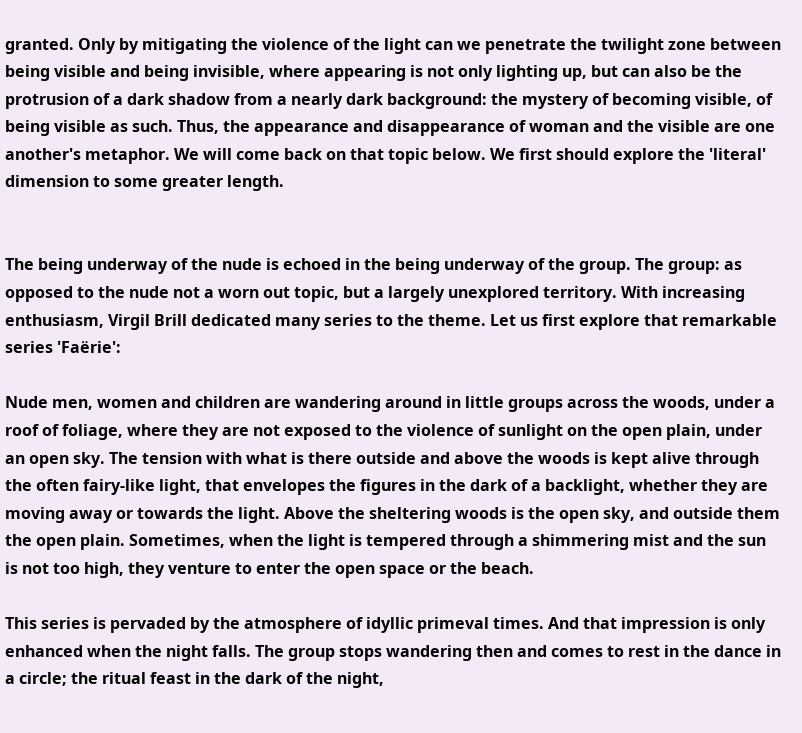granted. Only by mitigating the violence of the light can we penetrate the twilight zone between being visible and being invisible, where appearing is not only lighting up, but can also be the protrusion of a dark shadow from a nearly dark background: the mystery of becoming visible, of being visible as such. Thus, the appearance and disappearance of woman and the visible are one another's metaphor. We will come back on that topic below. We first should explore the 'literal' dimension to some greater length.


The being underway of the nude is echoed in the being underway of the group. The group: as opposed to the nude not a worn out topic, but a largely unexplored territory. With increasing enthusiasm, Virgil Brill dedicated many series to the theme. Let us first explore that remarkable series 'Faërie':

Nude men, women and children are wandering around in little groups across the woods, under a roof of foliage, where they are not exposed to the violence of sunlight on the open plain, under an open sky. The tension with what is there outside and above the woods is kept alive through the often fairy-like light, that envelopes the figures in the dark of a backlight, whether they are moving away or towards the light. Above the sheltering woods is the open sky, and outside them the open plain. Sometimes, when the light is tempered through a shimmering mist and the sun is not too high, they venture to enter the open space or the beach.

This series is pervaded by the atmosphere of idyllic primeval times. And that impression is only enhanced when the night falls. The group stops wandering then and comes to rest in the dance in a circle; the ritual feast in the dark of the night,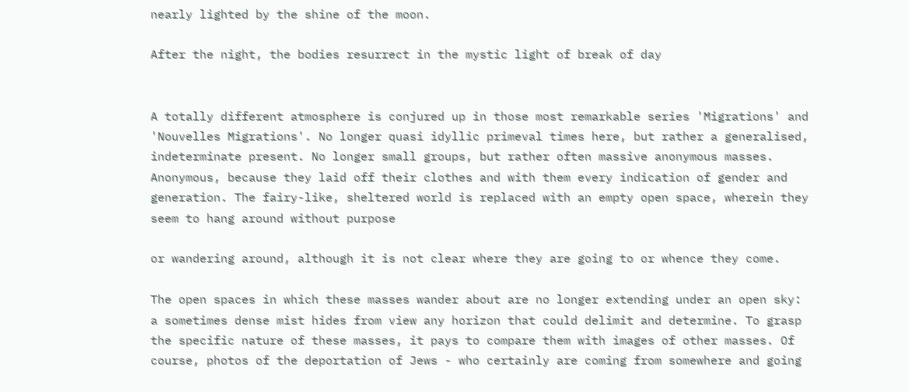nearly lighted by the shine of the moon.

After the night, the bodies resurrect in the mystic light of break of day


A totally different atmosphere is conjured up in those most remarkable series 'Migrations' and 'Nouvelles Migrations'. No longer quasi idyllic primeval times here, but rather a generalised, indeterminate present. No longer small groups, but rather often massive anonymous masses. Anonymous, because they laid off their clothes and with them every indication of gender and generation. The fairy-like, sheltered world is replaced with an empty open space, wherein they seem to hang around without purpose

or wandering around, although it is not clear where they are going to or whence they come.

The open spaces in which these masses wander about are no longer extending under an open sky: a sometimes dense mist hides from view any horizon that could delimit and determine. To grasp the specific nature of these masses, it pays to compare them with images of other masses. Of course, photos of the deportation of Jews - who certainly are coming from somewhere and going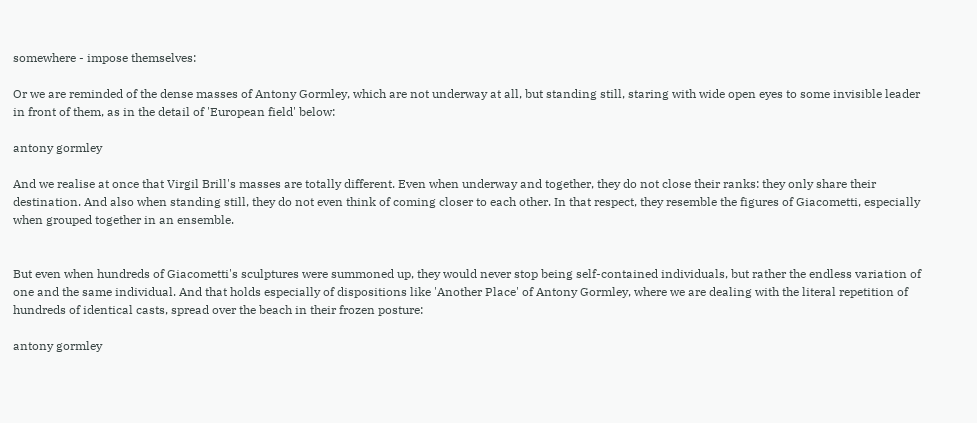somewhere - impose themselves:

Or we are reminded of the dense masses of Antony Gormley, which are not underway at all, but standing still, staring with wide open eyes to some invisible leader in front of them, as in the detail of 'European field' below:

antony gormley

And we realise at once that Virgil Brill's masses are totally different. Even when underway and together, they do not close their ranks: they only share their destination. And also when standing still, they do not even think of coming closer to each other. In that respect, they resemble the figures of Giacometti, especially when grouped together in an ensemble.


But even when hundreds of Giacometti's sculptures were summoned up, they would never stop being self-contained individuals, but rather the endless variation of one and the same individual. And that holds especially of dispositions like 'Another Place' of Antony Gormley, where we are dealing with the literal repetition of hundreds of identical casts, spread over the beach in their frozen posture:

antony gormley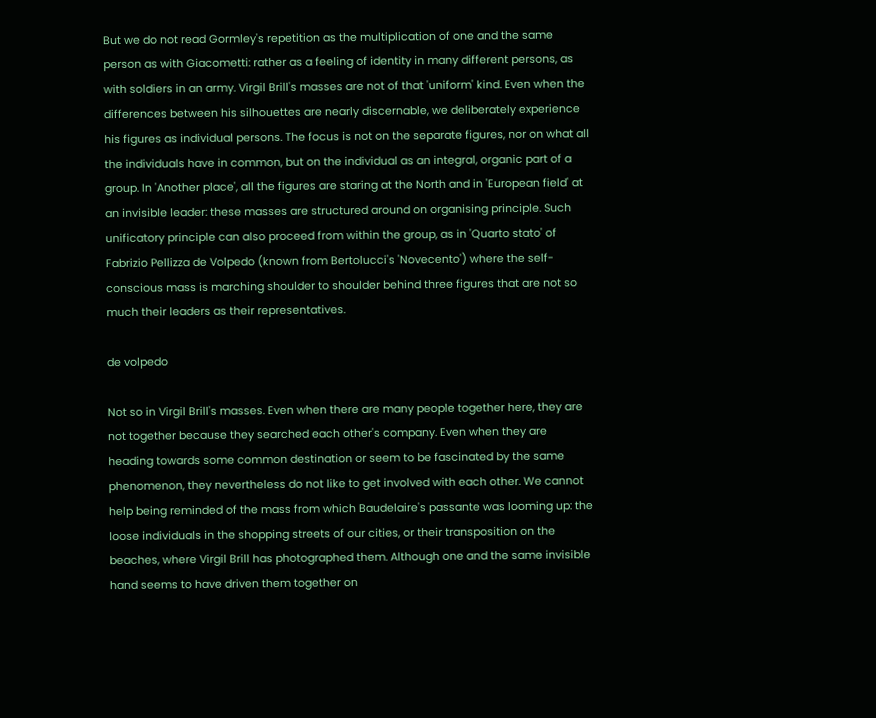But we do not read Gormley's repetition as the multiplication of one and the same person as with Giacometti: rather as a feeling of identity in many different persons, as with soldiers in an army. Virgil Brill's masses are not of that 'uniform' kind. Even when the differences between his silhouettes are nearly discernable, we deliberately experience his figures as individual persons. The focus is not on the separate figures, nor on what all the individuals have in common, but on the individual as an integral, organic part of a group. In 'Another place', all the figures are staring at the North and in 'European field' at an invisible leader: these masses are structured around on organising principle. Such unificatory principle can also proceed from within the group, as in 'Quarto stato' of Fabrizio Pellizza de Volpedo (known from Bertolucci's 'Novecento') where the self-conscious mass is marching shoulder to shoulder behind three figures that are not so much their leaders as their representatives.

de volpedo

Not so in Virgil Brill's masses. Even when there are many people together here, they are not together because they searched each other's company. Even when they are heading towards some common destination or seem to be fascinated by the same phenomenon, they nevertheless do not like to get involved with each other. We cannot help being reminded of the mass from which Baudelaire's passante was looming up: the loose individuals in the shopping streets of our cities, or their transposition on the beaches, where Virgil Brill has photographed them. Although one and the same invisible hand seems to have driven them together on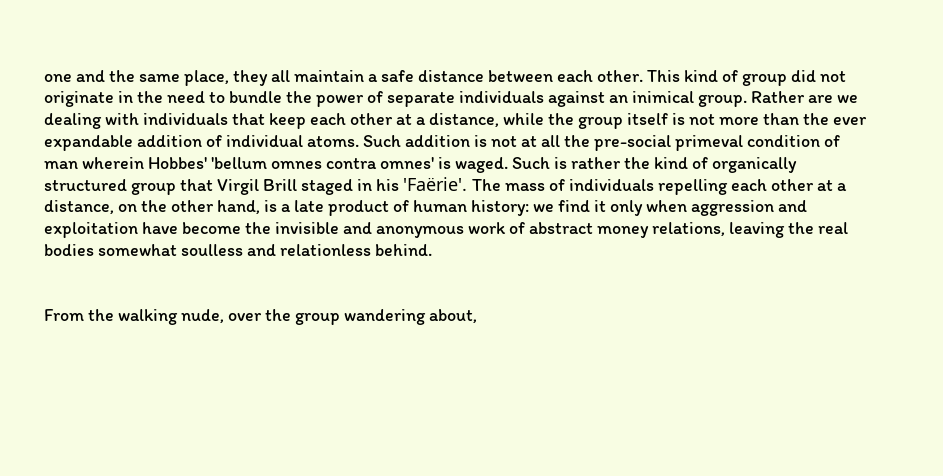one and the same place, they all maintain a safe distance between each other. This kind of group did not originate in the need to bundle the power of separate individuals against an inimical group. Rather are we dealing with individuals that keep each other at a distance, while the group itself is not more than the ever expandable addition of individual atoms. Such addition is not at all the pre-social primeval condition of man wherein Hobbes' 'bellum omnes contra omnes' is waged. Such is rather the kind of organically structured group that Virgil Brill staged in his 'Faërie'. The mass of individuals repelling each other at a distance, on the other hand, is a late product of human history: we find it only when aggression and exploitation have become the invisible and anonymous work of abstract money relations, leaving the real bodies somewhat soulless and relationless behind.


From the walking nude, over the group wandering about,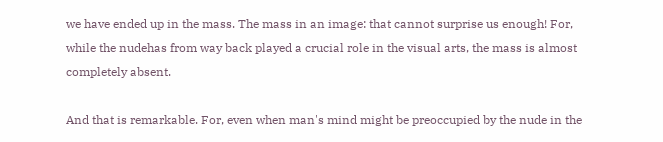we have ended up in the mass. The mass in an image: that cannot surprise us enough! For, while the nudehas from way back played a crucial role in the visual arts, the mass is almost completely absent.

And that is remarkable. For, even when man's mind might be preoccupied by the nude in the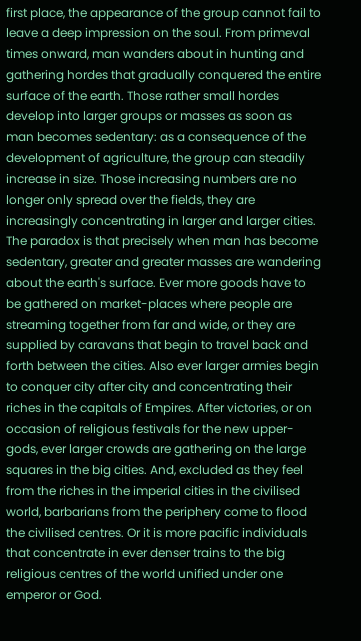first place, the appearance of the group cannot fail to leave a deep impression on the soul. From primeval times onward, man wanders about in hunting and gathering hordes that gradually conquered the entire surface of the earth. Those rather small hordes develop into larger groups or masses as soon as man becomes sedentary: as a consequence of the development of agriculture, the group can steadily increase in size. Those increasing numbers are no longer only spread over the fields, they are increasingly concentrating in larger and larger cities. The paradox is that precisely when man has become sedentary, greater and greater masses are wandering about the earth's surface. Ever more goods have to be gathered on market-places where people are streaming together from far and wide, or they are supplied by caravans that begin to travel back and forth between the cities. Also ever larger armies begin to conquer city after city and concentrating their riches in the capitals of Empires. After victories, or on occasion of religious festivals for the new upper-gods, ever larger crowds are gathering on the large squares in the big cities. And, excluded as they feel from the riches in the imperial cities in the civilised world, barbarians from the periphery come to flood the civilised centres. Or it is more pacific individuals that concentrate in ever denser trains to the big religious centres of the world unified under one emperor or God.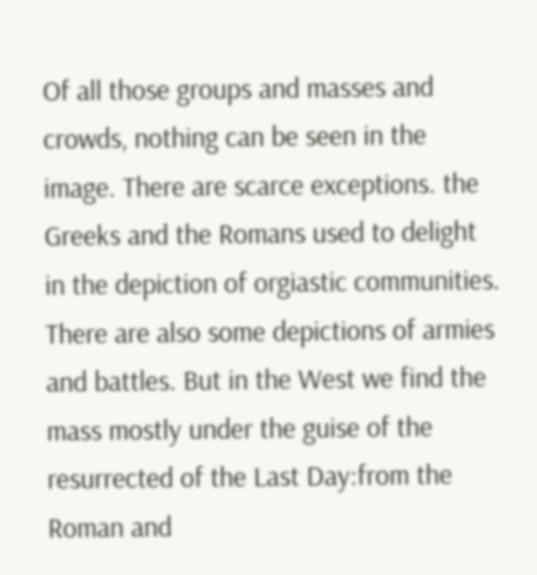Of all those groups and masses and crowds, nothing can be seen in the image. There are scarce exceptions. the Greeks and the Romans used to delight in the depiction of orgiastic communities. There are also some depictions of armies and battles. But in the West we find the mass mostly under the guise of the resurrected of the Last Day:from the Roman and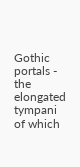Gothic portals - the elongated tympani of which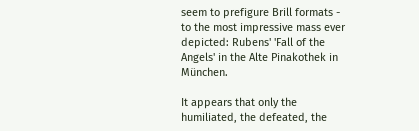seem to prefigure Brill formats - to the most impressive mass ever depicted: Rubens' 'Fall of the Angels' in the Alte Pinakothek in München.

It appears that only the humiliated, the defeated, the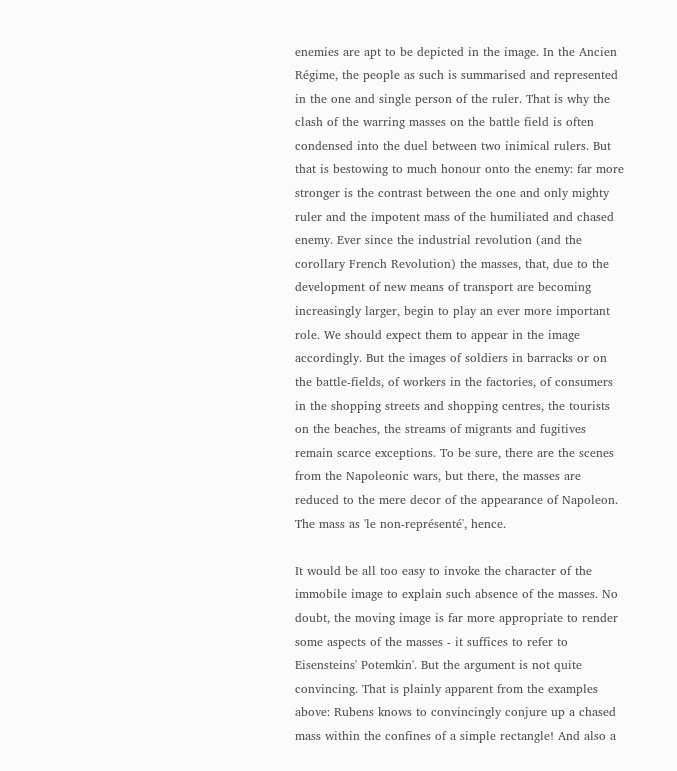enemies are apt to be depicted in the image. In the Ancien Régime, the people as such is summarised and represented in the one and single person of the ruler. That is why the clash of the warring masses on the battle field is often condensed into the duel between two inimical rulers. But that is bestowing to much honour onto the enemy: far more stronger is the contrast between the one and only mighty ruler and the impotent mass of the humiliated and chased enemy. Ever since the industrial revolution (and the corollary French Revolution) the masses, that, due to the development of new means of transport are becoming increasingly larger, begin to play an ever more important role. We should expect them to appear in the image accordingly. But the images of soldiers in barracks or on the battle-fields, of workers in the factories, of consumers in the shopping streets and shopping centres, the tourists on the beaches, the streams of migrants and fugitives remain scarce exceptions. To be sure, there are the scenes from the Napoleonic wars, but there, the masses are reduced to the mere decor of the appearance of Napoleon. The mass as 'le non-représenté', hence.

It would be all too easy to invoke the character of the immobile image to explain such absence of the masses. No doubt, the moving image is far more appropriate to render some aspects of the masses - it suffices to refer to Eisensteins' Potemkin'. But the argument is not quite convincing. That is plainly apparent from the examples above: Rubens knows to convincingly conjure up a chased mass within the confines of a simple rectangle! And also a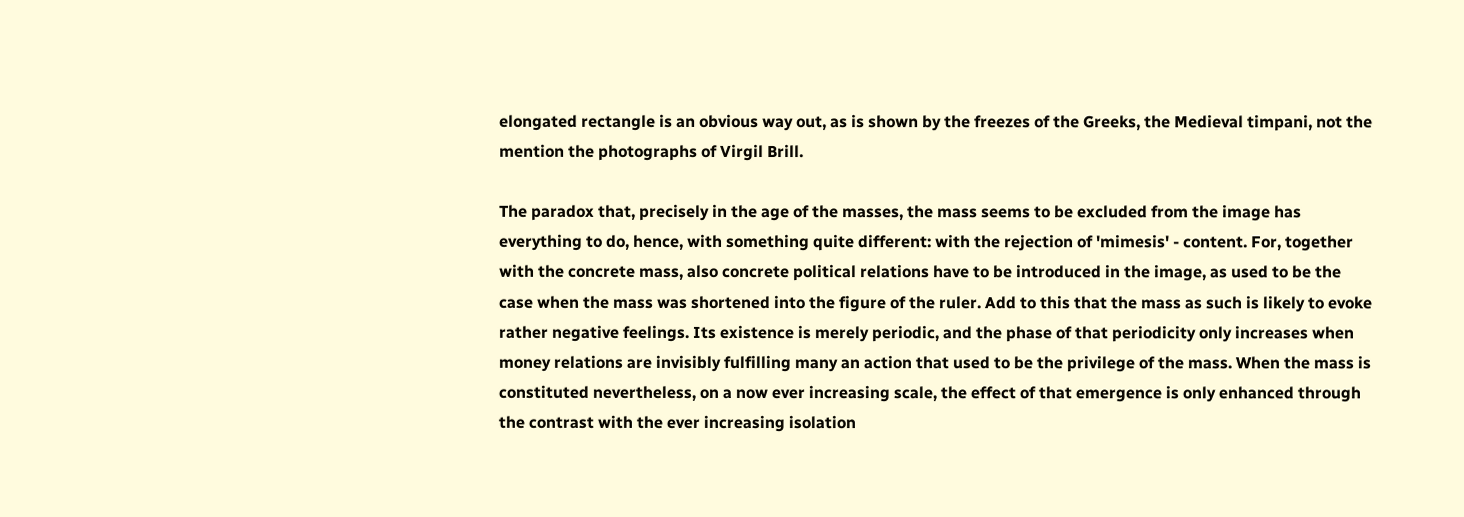elongated rectangle is an obvious way out, as is shown by the freezes of the Greeks, the Medieval timpani, not the mention the photographs of Virgil Brill.

The paradox that, precisely in the age of the masses, the mass seems to be excluded from the image has everything to do, hence, with something quite different: with the rejection of 'mimesis' - content. For, together with the concrete mass, also concrete political relations have to be introduced in the image, as used to be the case when the mass was shortened into the figure of the ruler. Add to this that the mass as such is likely to evoke rather negative feelings. Its existence is merely periodic, and the phase of that periodicity only increases when money relations are invisibly fulfilling many an action that used to be the privilege of the mass. When the mass is constituted nevertheless, on a now ever increasing scale, the effect of that emergence is only enhanced through the contrast with the ever increasing isolation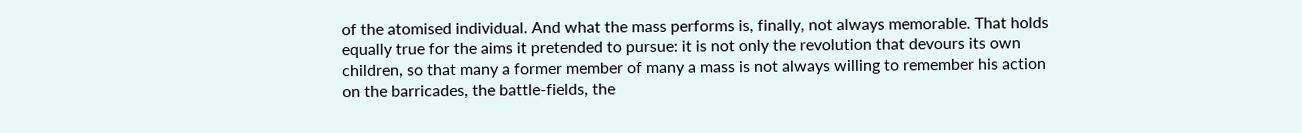of the atomised individual. And what the mass performs is, finally, not always memorable. That holds equally true for the aims it pretended to pursue: it is not only the revolution that devours its own children, so that many a former member of many a mass is not always willing to remember his action on the barricades, the battle-fields, the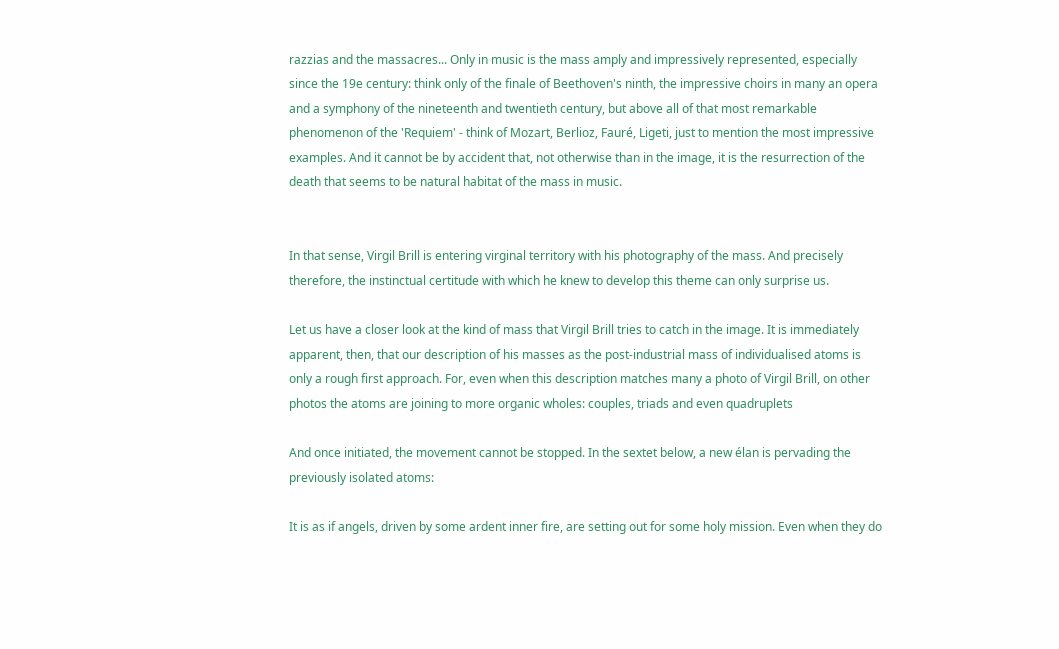razzias and the massacres... Only in music is the mass amply and impressively represented, especially since the 19e century: think only of the finale of Beethoven's ninth, the impressive choirs in many an opera and a symphony of the nineteenth and twentieth century, but above all of that most remarkable phenomenon of the 'Requiem' - think of Mozart, Berlioz, Fauré, Ligeti, just to mention the most impressive examples. And it cannot be by accident that, not otherwise than in the image, it is the resurrection of the death that seems to be natural habitat of the mass in music.


In that sense, Virgil Brill is entering virginal territory with his photography of the mass. And precisely therefore, the instinctual certitude with which he knew to develop this theme can only surprise us.

Let us have a closer look at the kind of mass that Virgil Brill tries to catch in the image. It is immediately apparent, then, that our description of his masses as the post-industrial mass of individualised atoms is only a rough first approach. For, even when this description matches many a photo of Virgil Brill, on other photos the atoms are joining to more organic wholes: couples, triads and even quadruplets

And once initiated, the movement cannot be stopped. In the sextet below, a new élan is pervading the previously isolated atoms:

It is as if angels, driven by some ardent inner fire, are setting out for some holy mission. Even when they do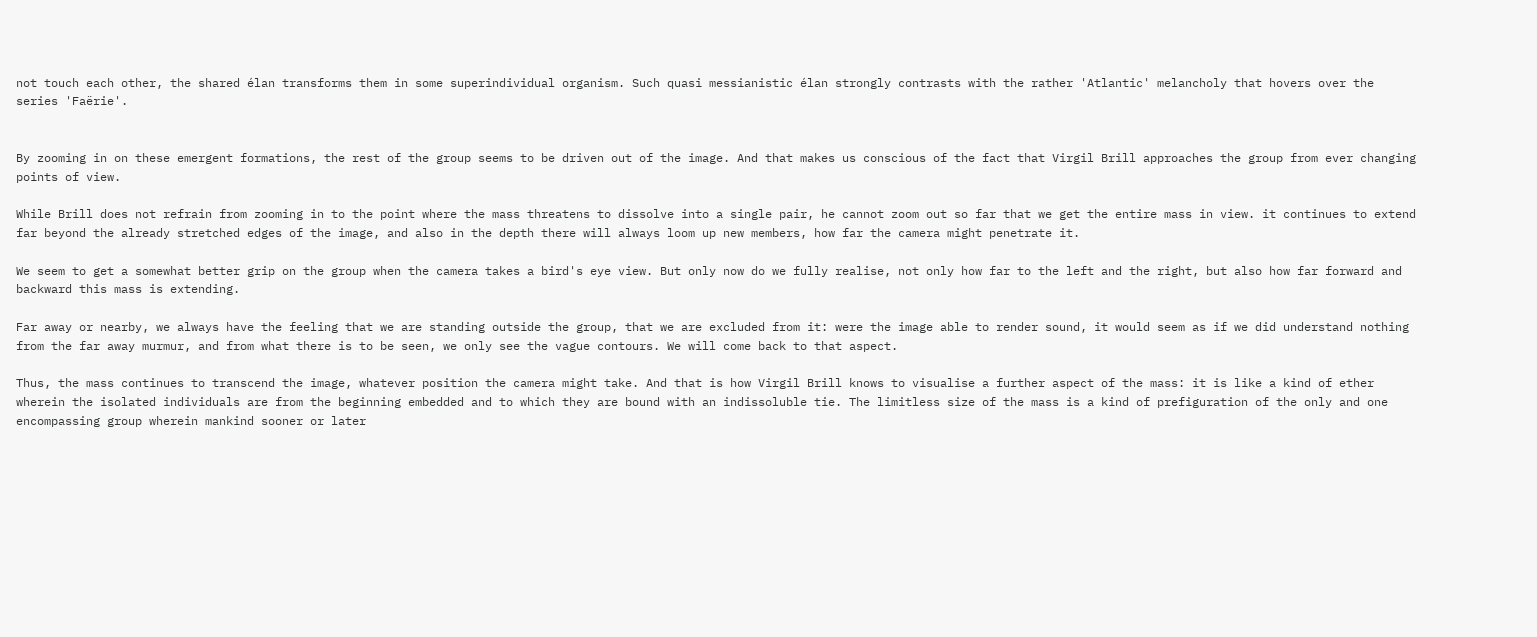not touch each other, the shared élan transforms them in some superindividual organism. Such quasi messianistic élan strongly contrasts with the rather 'Atlantic' melancholy that hovers over the series 'Faërie'.


By zooming in on these emergent formations, the rest of the group seems to be driven out of the image. And that makes us conscious of the fact that Virgil Brill approaches the group from ever changing points of view.

While Brill does not refrain from zooming in to the point where the mass threatens to dissolve into a single pair, he cannot zoom out so far that we get the entire mass in view. it continues to extend far beyond the already stretched edges of the image, and also in the depth there will always loom up new members, how far the camera might penetrate it.

We seem to get a somewhat better grip on the group when the camera takes a bird's eye view. But only now do we fully realise, not only how far to the left and the right, but also how far forward and backward this mass is extending.

Far away or nearby, we always have the feeling that we are standing outside the group, that we are excluded from it: were the image able to render sound, it would seem as if we did understand nothing from the far away murmur, and from what there is to be seen, we only see the vague contours. We will come back to that aspect.

Thus, the mass continues to transcend the image, whatever position the camera might take. And that is how Virgil Brill knows to visualise a further aspect of the mass: it is like a kind of ether wherein the isolated individuals are from the beginning embedded and to which they are bound with an indissoluble tie. The limitless size of the mass is a kind of prefiguration of the only and one encompassing group wherein mankind sooner or later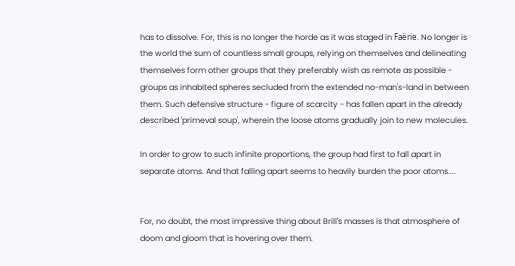has to dissolve. For, this is no longer the horde as it was staged in Faërie. No longer is the world the sum of countless small groups, relying on themselves and delineating themselves form other groups that they preferably wish as remote as possible - groups as inhabited spheres secluded from the extended no-man's-land in between them. Such defensive structure - figure of scarcity - has fallen apart in the already described 'primeval soup', wherein the loose atoms gradually join to new molecules.

In order to grow to such infinite proportions, the group had first to fall apart in separate atoms. And that falling apart seems to heavily burden the poor atoms....


For, no doubt, the most impressive thing about Brill's masses is that atmosphere of doom and gloom that is hovering over them.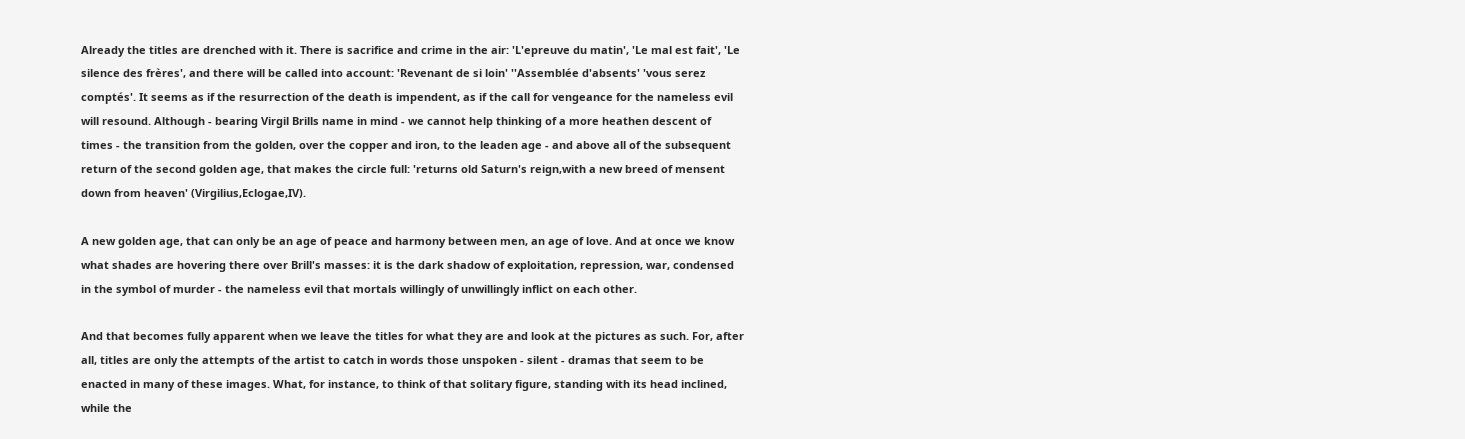Already the titles are drenched with it. There is sacrifice and crime in the air: 'L'epreuve du matin', 'Le mal est fait', 'Le silence des frères', and there will be called into account: 'Revenant de si loin' ''Assemblée d'absents' 'vous serez comptés'. It seems as if the resurrection of the death is impendent, as if the call for vengeance for the nameless evil will resound. Although - bearing Virgil Brills name in mind - we cannot help thinking of a more heathen descent of times - the transition from the golden, over the copper and iron, to the leaden age - and above all of the subsequent return of the second golden age, that makes the circle full: 'returns old Saturn's reign,with a new breed of mensent down from heaven' (Virgilius,Eclogae,IV).

A new golden age, that can only be an age of peace and harmony between men, an age of love. And at once we know what shades are hovering there over Brill's masses: it is the dark shadow of exploitation, repression, war, condensed in the symbol of murder - the nameless evil that mortals willingly of unwillingly inflict on each other.

And that becomes fully apparent when we leave the titles for what they are and look at the pictures as such. For, after all, titles are only the attempts of the artist to catch in words those unspoken - silent - dramas that seem to be enacted in many of these images. What, for instance, to think of that solitary figure, standing with its head inclined, while the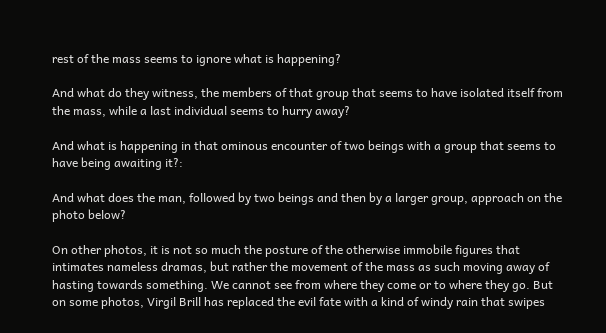rest of the mass seems to ignore what is happening?

And what do they witness, the members of that group that seems to have isolated itself from the mass, while a last individual seems to hurry away?

And what is happening in that ominous encounter of two beings with a group that seems to have being awaiting it?:

And what does the man, followed by two beings and then by a larger group, approach on the photo below?

On other photos, it is not so much the posture of the otherwise immobile figures that intimates nameless dramas, but rather the movement of the mass as such moving away of hasting towards something. We cannot see from where they come or to where they go. But on some photos, Virgil Brill has replaced the evil fate with a kind of windy rain that swipes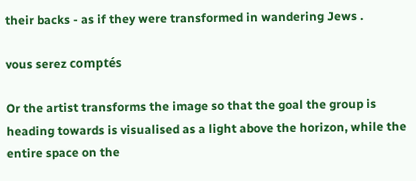their backs - as if they were transformed in wandering Jews .

vous serez comptés

Or the artist transforms the image so that the goal the group is heading towards is visualised as a light above the horizon, while the entire space on the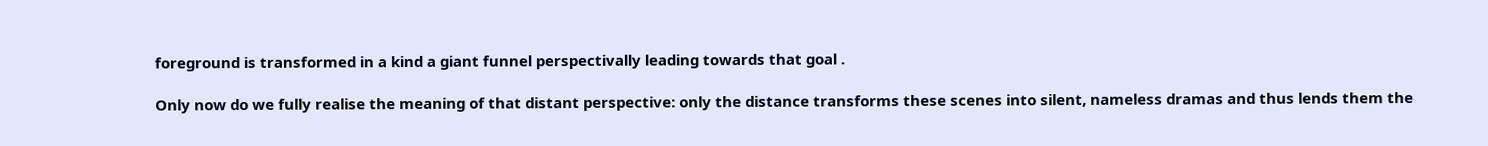foreground is transformed in a kind a giant funnel perspectivally leading towards that goal .

Only now do we fully realise the meaning of that distant perspective: only the distance transforms these scenes into silent, nameless dramas and thus lends them the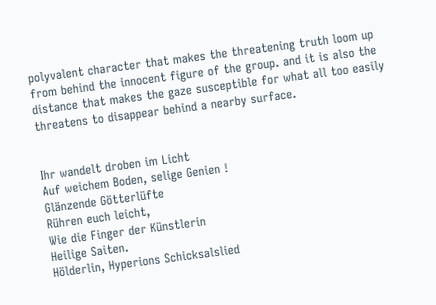polyvalent character that makes the threatening truth loom up from behind the innocent figure of the group. and it is also the distance that makes the gaze susceptible for what all too easily threatens to disappear behind a nearby surface.


Ihr wandelt droben im Licht
Auf weichem Boden, selige Genien !
Glänzende Götterlüfte
Rühren euch leicht,
Wie die Finger der Künstlerin
Heilige Saiten.
Hölderlin, Hyperions Schicksalslied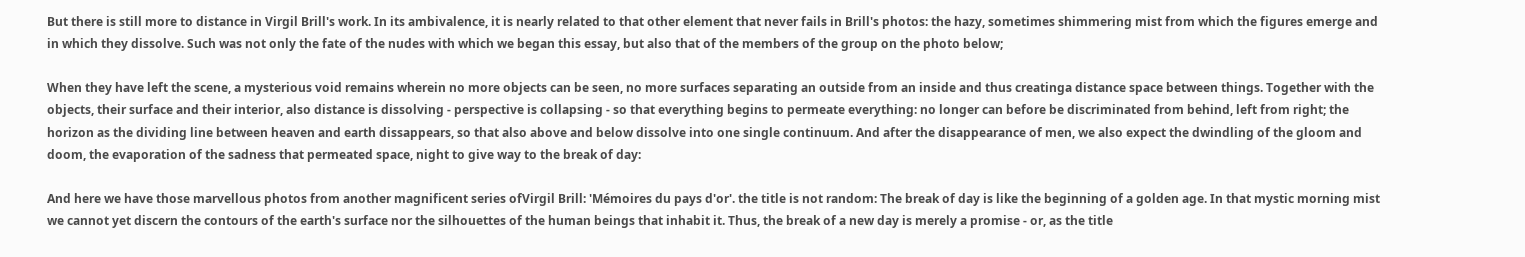But there is still more to distance in Virgil Brill's work. In its ambivalence, it is nearly related to that other element that never fails in Brill's photos: the hazy, sometimes shimmering mist from which the figures emerge and in which they dissolve. Such was not only the fate of the nudes with which we began this essay, but also that of the members of the group on the photo below;

When they have left the scene, a mysterious void remains wherein no more objects can be seen, no more surfaces separating an outside from an inside and thus creatinga distance space between things. Together with the objects, their surface and their interior, also distance is dissolving - perspective is collapsing - so that everything begins to permeate everything: no longer can before be discriminated from behind, left from right; the horizon as the dividing line between heaven and earth dissappears, so that also above and below dissolve into one single continuum. And after the disappearance of men, we also expect the dwindling of the gloom and doom, the evaporation of the sadness that permeated space, night to give way to the break of day:

And here we have those marvellous photos from another magnificent series ofVirgil Brill: 'Mémoires du pays d'or'. the title is not random: The break of day is like the beginning of a golden age. In that mystic morning mist we cannot yet discern the contours of the earth's surface nor the silhouettes of the human beings that inhabit it. Thus, the break of a new day is merely a promise - or, as the title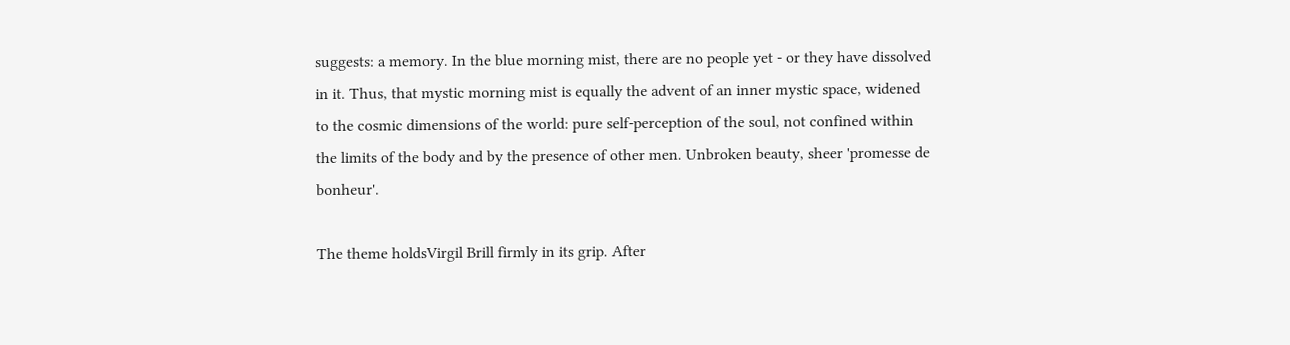suggests: a memory. In the blue morning mist, there are no people yet - or they have dissolved in it. Thus, that mystic morning mist is equally the advent of an inner mystic space, widened to the cosmic dimensions of the world: pure self-perception of the soul, not confined within the limits of the body and by the presence of other men. Unbroken beauty, sheer 'promesse de bonheur'.

The theme holdsVirgil Brill firmly in its grip. After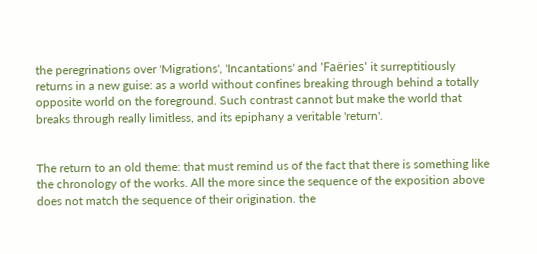the peregrinations over 'Migrations', 'Incantations' and 'Faëries' it surreptitiously returns in a new guise: as a world without confines breaking through behind a totally opposite world on the foreground. Such contrast cannot but make the world that breaks through really limitless, and its epiphany a veritable 'return'.


The return to an old theme: that must remind us of the fact that there is something like the chronology of the works. All the more since the sequence of the exposition above does not match the sequence of their origination. the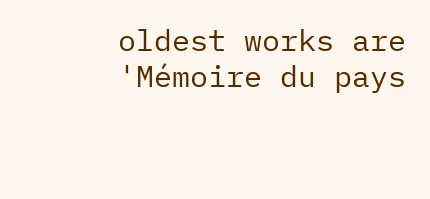oldest works are 'Mémoire du pays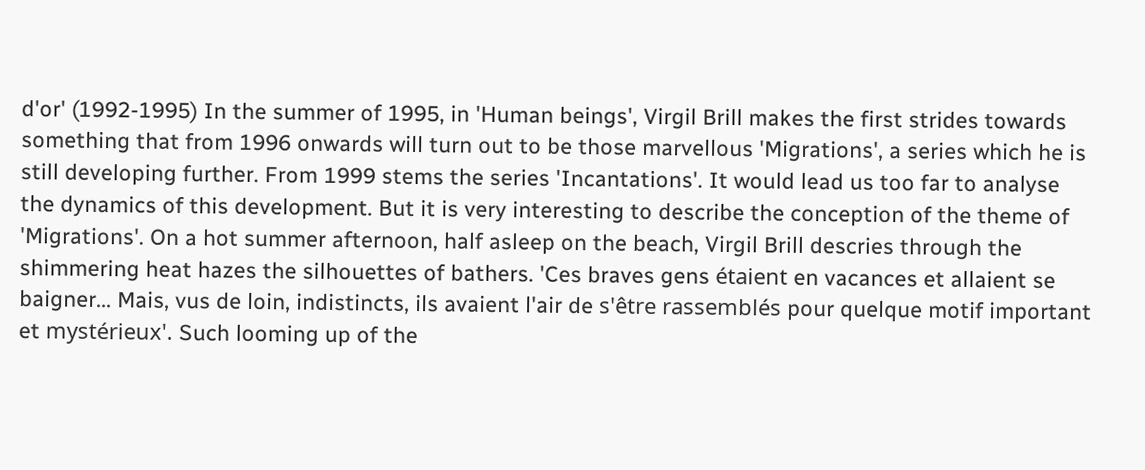d'or' (1992-1995) In the summer of 1995, in 'Human beings', Virgil Brill makes the first strides towards something that from 1996 onwards will turn out to be those marvellous 'Migrations', a series which he is still developing further. From 1999 stems the series 'Incantations'. It would lead us too far to analyse the dynamics of this development. But it is very interesting to describe the conception of the theme of 'Migrations'. On a hot summer afternoon, half asleep on the beach, Virgil Brill descries through the shimmering heat hazes the silhouettes of bathers. 'Ces braves gens étaient en vacances et allaient se baigner... Mais, vus de loin, indistincts, ils avaient l'air de s'être rassemblés pour quelque motif important et mystérieux'. Such looming up of the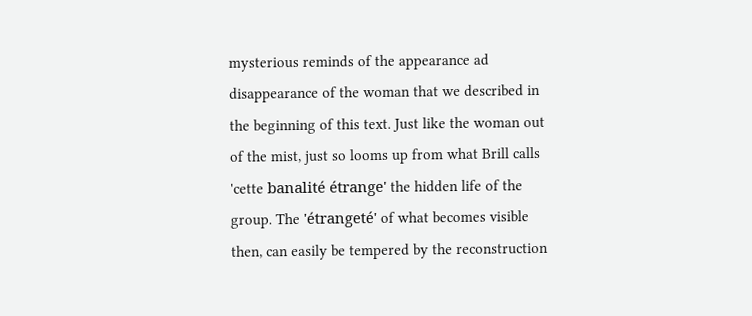mysterious reminds of the appearance ad disappearance of the woman that we described in the beginning of this text. Just like the woman out of the mist, just so looms up from what Brill calls 'cette banalité étrange' the hidden life of the group. The 'étrangeté' of what becomes visible then, can easily be tempered by the reconstruction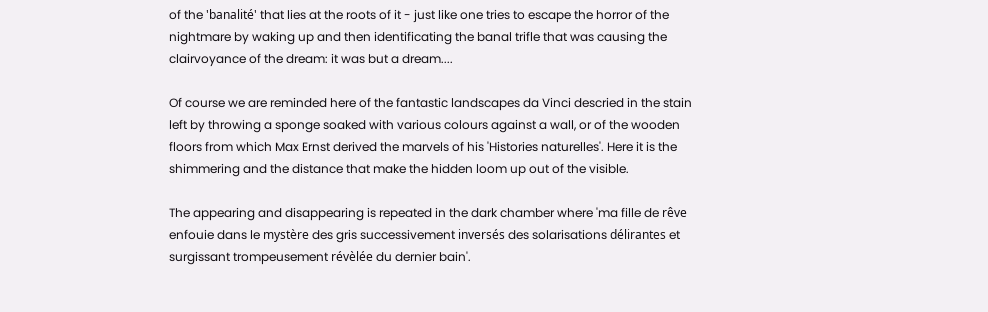of the 'banalité' that lies at the roots of it - just like one tries to escape the horror of the nightmare by waking up and then identificating the banal trifle that was causing the clairvoyance of the dream: it was but a dream....

Of course we are reminded here of the fantastic landscapes da Vinci descried in the stain left by throwing a sponge soaked with various colours against a wall, or of the wooden floors from which Max Ernst derived the marvels of his 'Histories naturelles'. Here it is the shimmering and the distance that make the hidden loom up out of the visible.

The appearing and disappearing is repeated in the dark chamber where 'ma fille de rêve enfouie dans le mystère des gris successivement inversés des solarisations délirantes et surgissant trompeusement révèlée du dernier bain'.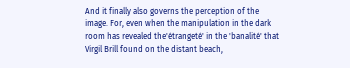And it finally also governs the perception of the image. For, even when the manipulation in the dark room has revealed the'étrangeté' in the 'banalité' that Virgil Brill found on the distant beach,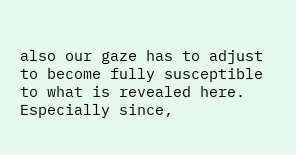also our gaze has to adjust to become fully susceptible to what is revealed here. Especially since,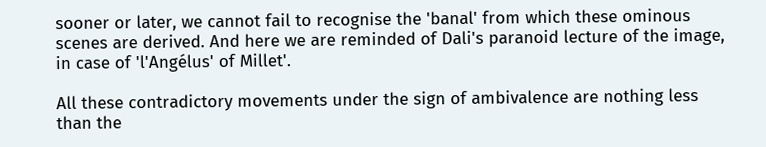sooner or later, we cannot fail to recognise the 'banal' from which these ominous scenes are derived. And here we are reminded of Dali's paranoid lecture of the image, in case of 'l'Angélus' of Millet'.

All these contradictory movements under the sign of ambivalence are nothing less than the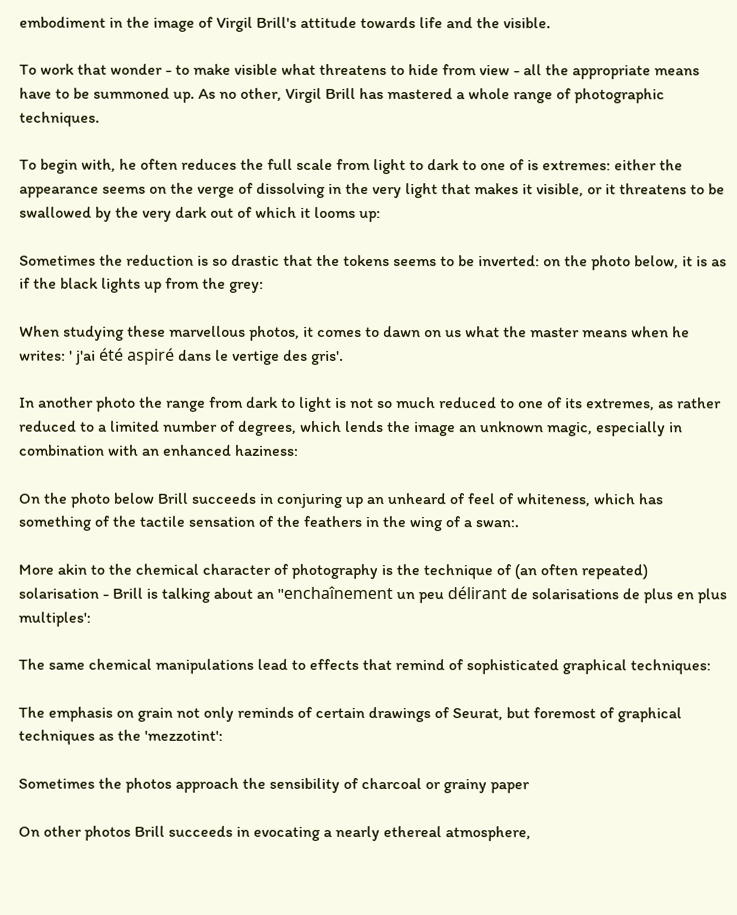embodiment in the image of Virgil Brill's attitude towards life and the visible.

To work that wonder - to make visible what threatens to hide from view - all the appropriate means have to be summoned up. As no other, Virgil Brill has mastered a whole range of photographic techniques.

To begin with, he often reduces the full scale from light to dark to one of is extremes: either the appearance seems on the verge of dissolving in the very light that makes it visible, or it threatens to be swallowed by the very dark out of which it looms up:

Sometimes the reduction is so drastic that the tokens seems to be inverted: on the photo below, it is as if the black lights up from the grey:

When studying these marvellous photos, it comes to dawn on us what the master means when he writes: ' j'ai été aspiré dans le vertige des gris'.

In another photo the range from dark to light is not so much reduced to one of its extremes, as rather reduced to a limited number of degrees, which lends the image an unknown magic, especially in combination with an enhanced haziness:

On the photo below Brill succeeds in conjuring up an unheard of feel of whiteness, which has something of the tactile sensation of the feathers in the wing of a swan:.

More akin to the chemical character of photography is the technique of (an often repeated) solarisation - Brill is talking about an ''enchaînement un peu délirant de solarisations de plus en plus multiples':

The same chemical manipulations lead to effects that remind of sophisticated graphical techniques:

The emphasis on grain not only reminds of certain drawings of Seurat, but foremost of graphical techniques as the 'mezzotint':

Sometimes the photos approach the sensibility of charcoal or grainy paper

On other photos Brill succeeds in evocating a nearly ethereal atmosphere,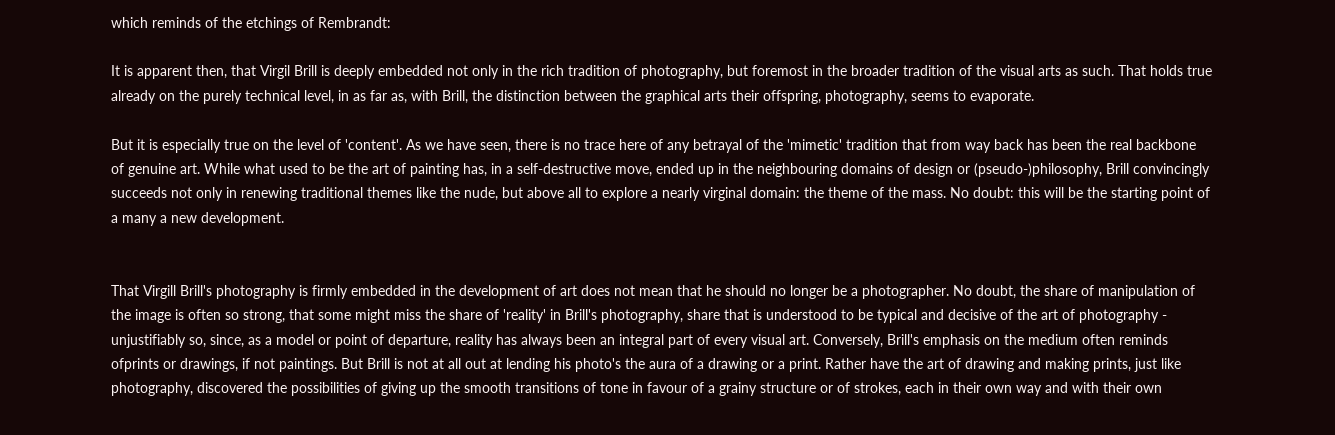which reminds of the etchings of Rembrandt:

It is apparent then, that Virgil Brill is deeply embedded not only in the rich tradition of photography, but foremost in the broader tradition of the visual arts as such. That holds true already on the purely technical level, in as far as, with Brill, the distinction between the graphical arts their offspring, photography, seems to evaporate.

But it is especially true on the level of 'content'. As we have seen, there is no trace here of any betrayal of the 'mimetic' tradition that from way back has been the real backbone of genuine art. While what used to be the art of painting has, in a self-destructive move, ended up in the neighbouring domains of design or (pseudo-)philosophy, Brill convincingly succeeds not only in renewing traditional themes like the nude, but above all to explore a nearly virginal domain: the theme of the mass. No doubt: this will be the starting point of a many a new development.


That Virgill Brill's photography is firmly embedded in the development of art does not mean that he should no longer be a photographer. No doubt, the share of manipulation of the image is often so strong, that some might miss the share of 'reality' in Brill's photography, share that is understood to be typical and decisive of the art of photography - unjustifiably so, since, as a model or point of departure, reality has always been an integral part of every visual art. Conversely, Brill's emphasis on the medium often reminds ofprints or drawings, if not paintings. But Brill is not at all out at lending his photo's the aura of a drawing or a print. Rather have the art of drawing and making prints, just like photography, discovered the possibilities of giving up the smooth transitions of tone in favour of a grainy structure or of strokes, each in their own way and with their own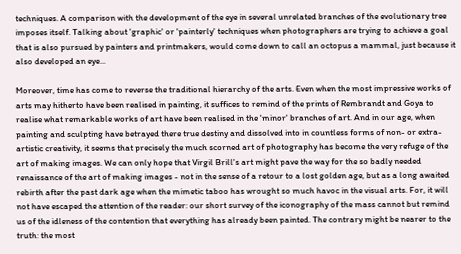techniques. A comparison with the development of the eye in several unrelated branches of the evolutionary tree imposes itself. Talking about 'graphic' or 'painterly' techniques when photographers are trying to achieve a goal that is also pursued by painters and printmakers, would come down to call an octopus a mammal, just because it also developed an eye...

Moreover, time has come to reverse the traditional hierarchy of the arts. Even when the most impressive works of arts may hitherto have been realised in painting, it suffices to remind of the prints of Rembrandt and Goya to realise what remarkable works of art have been realised in the 'minor' branches of art. And in our age, when painting and sculpting have betrayed there true destiny and dissolved into in countless forms of non- or extra-artistic creativity, it seems that precisely the much scorned art of photography has become the very refuge of the art of making images. We can only hope that Virgil Brill's art might pave the way for the so badly needed renaissance of the art of making images - not in the sense of a retour to a lost golden age, but as a long awaited rebirth after the past dark age when the mimetic taboo has wrought so much havoc in the visual arts. For, it will not have escaped the attention of the reader: our short survey of the iconography of the mass cannot but remind us of the idleness of the contention that everything has already been painted. The contrary might be nearer to the truth: the most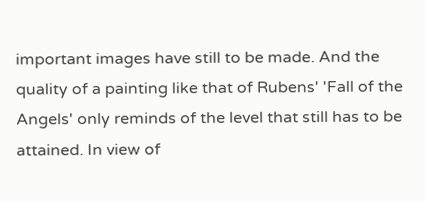important images have still to be made. And the quality of a painting like that of Rubens' 'Fall of the Angels' only reminds of the level that still has to be attained. In view of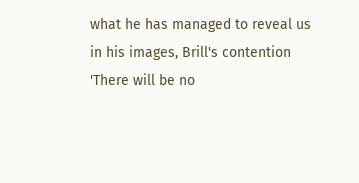what he has managed to reveal us in his images, Brill's contention 'There will be no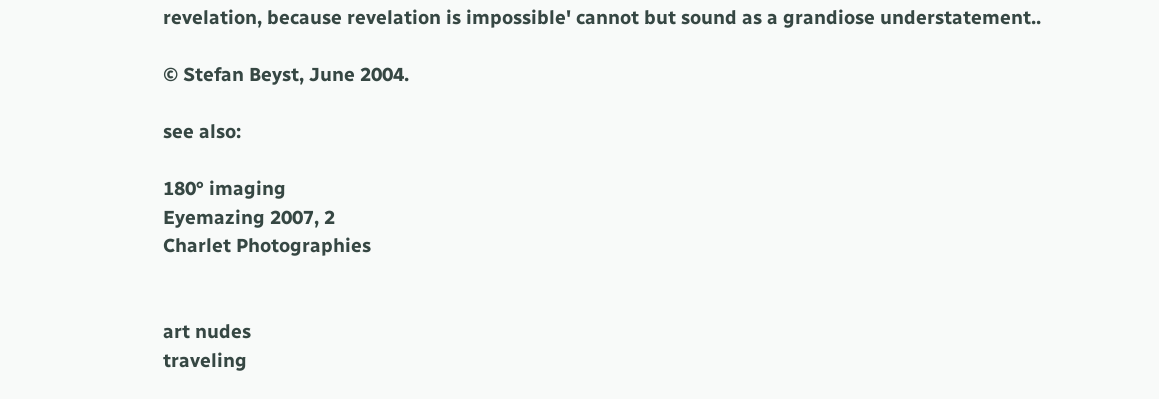revelation, because revelation is impossible' cannot but sound as a grandiose understatement..

© Stefan Beyst, June 2004.

see also:

180° imaging
Eyemazing 2007, 2
Charlet Photographies


art nudes
traveling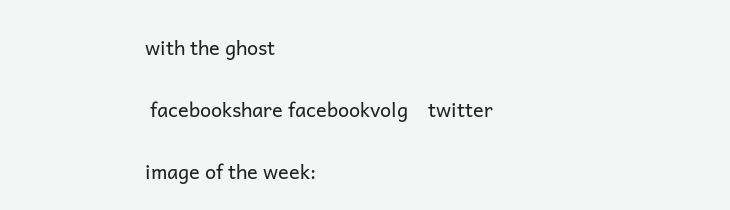with the ghost

 facebookshare facebookvolg    twitter

image of the week: